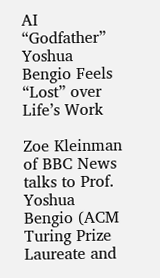AI “Godfather” Yoshua Bengio Feels “Lost” over Life’s Work

Zoe Kleinman of BBC News talks to Prof. Yoshua Bengio (ACM Turing Prize Laureate and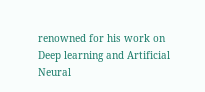renowned for his work on Deep learning and Artificial Neural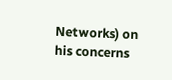Networks) on his concerns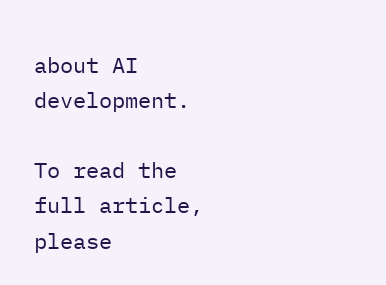about AI development.

To read the full article, please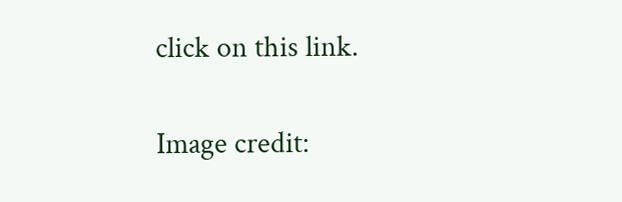click on this link.

Image credit: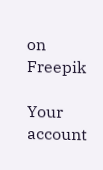on Freepik

Your account